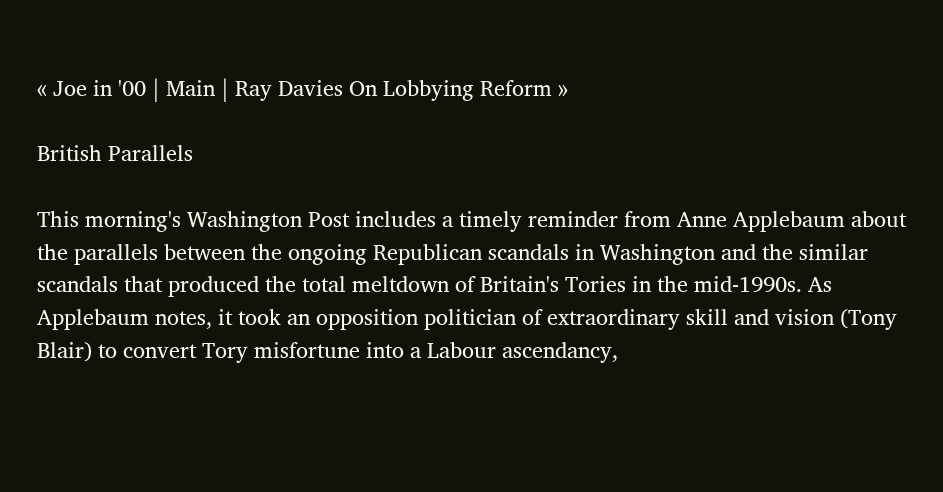« Joe in '00 | Main | Ray Davies On Lobbying Reform »

British Parallels

This morning's Washington Post includes a timely reminder from Anne Applebaum about the parallels between the ongoing Republican scandals in Washington and the similar scandals that produced the total meltdown of Britain's Tories in the mid-1990s. As Applebaum notes, it took an opposition politician of extraordinary skill and vision (Tony Blair) to convert Tory misfortune into a Labour ascendancy,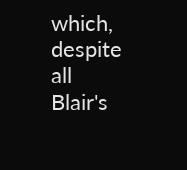which, despite all Blair's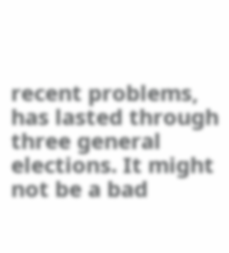recent problems, has lasted through three general elections. It might not be a bad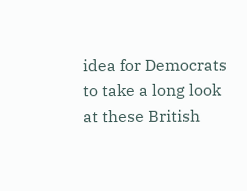idea for Democrats to take a long look at these British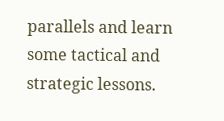parallels and learn some tactical and strategic lessons.